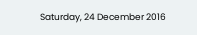Saturday, 24 December 2016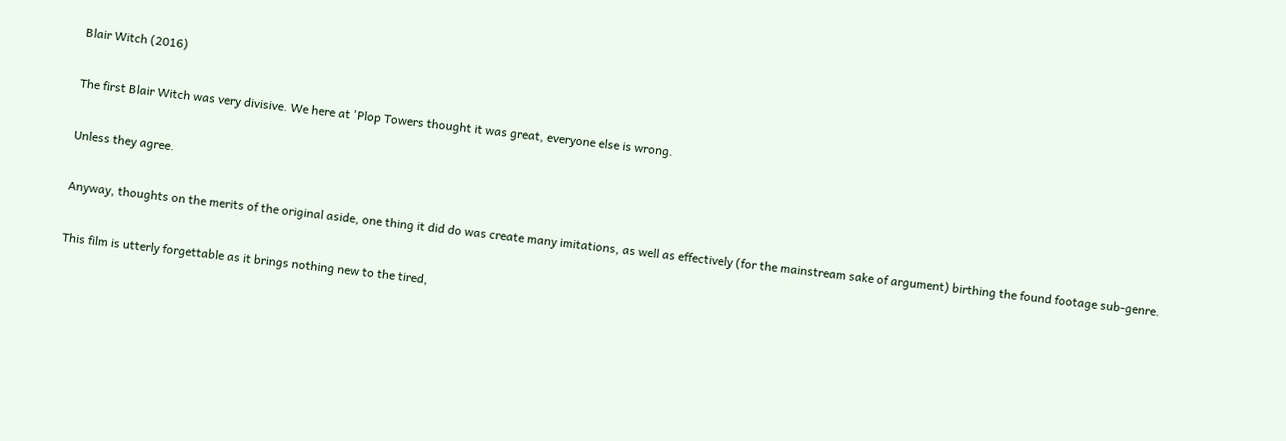Blair Witch (2016)

The first Blair Witch was very divisive. We here at 'Plop Towers thought it was great, everyone else is wrong.

Unless they agree.

Anyway, thoughts on the merits of the original aside, one thing it did do was create many imitations, as well as effectively (for the mainstream sake of argument) birthing the found footage sub-genre.

This film is utterly forgettable as it brings nothing new to the tired,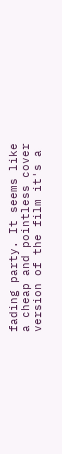fading party. It seems like a cheap and pointless cover version of the film it's a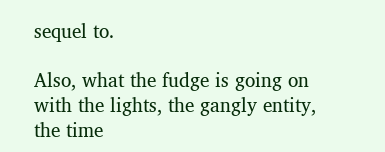sequel to.

Also, what the fudge is going on with the lights, the gangly entity, the time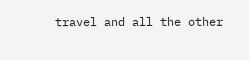travel and all the other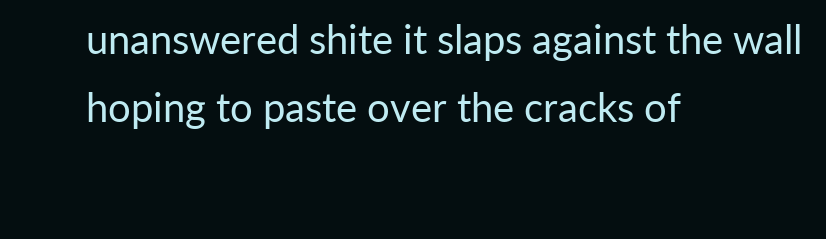unanswered shite it slaps against the wall hoping to paste over the cracks of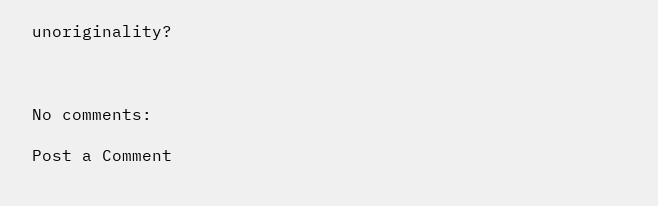unoriginality?



No comments:

Post a Comment